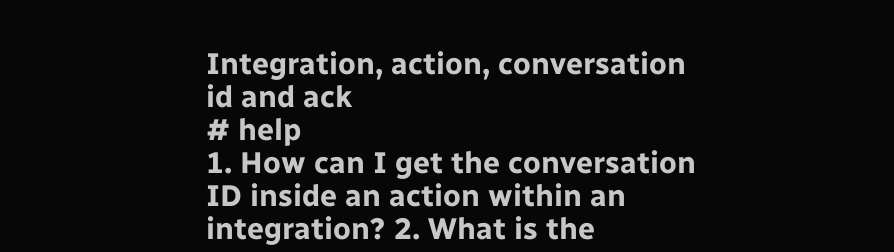Integration, action, conversation id and ack
# help
1. How can I get the conversation ID inside an action within an integration? 2. What is the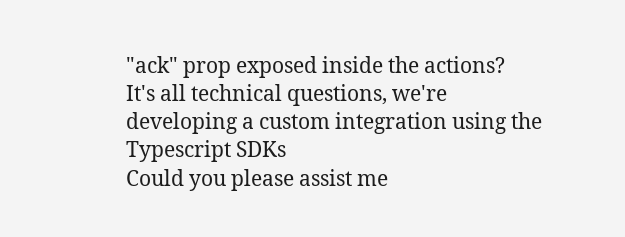"ack" prop exposed inside the actions?
It's all technical questions, we're developing a custom integration using the Typescript SDKs
Could you please assist me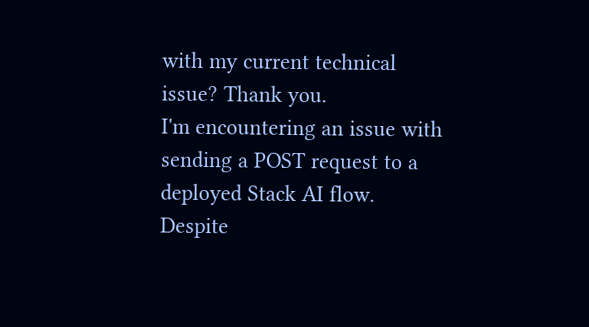with my current technical issue? Thank you.
I'm encountering an issue with sending a POST request to a deployed Stack AI flow. Despite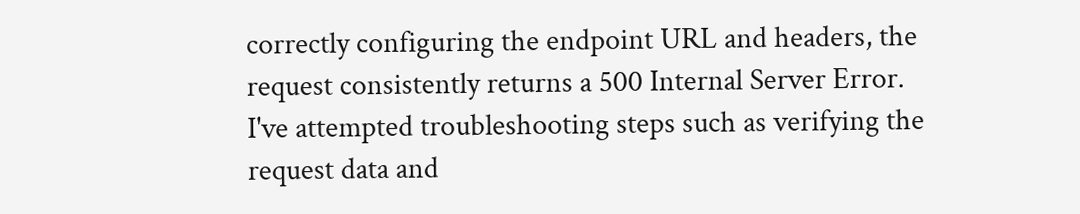correctly configuring the endpoint URL and headers, the request consistently returns a 500 Internal Server Error. I've attempted troubleshooting steps such as verifying the request data and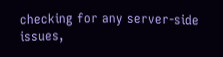checking for any server-side issues,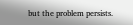but the problem persists.